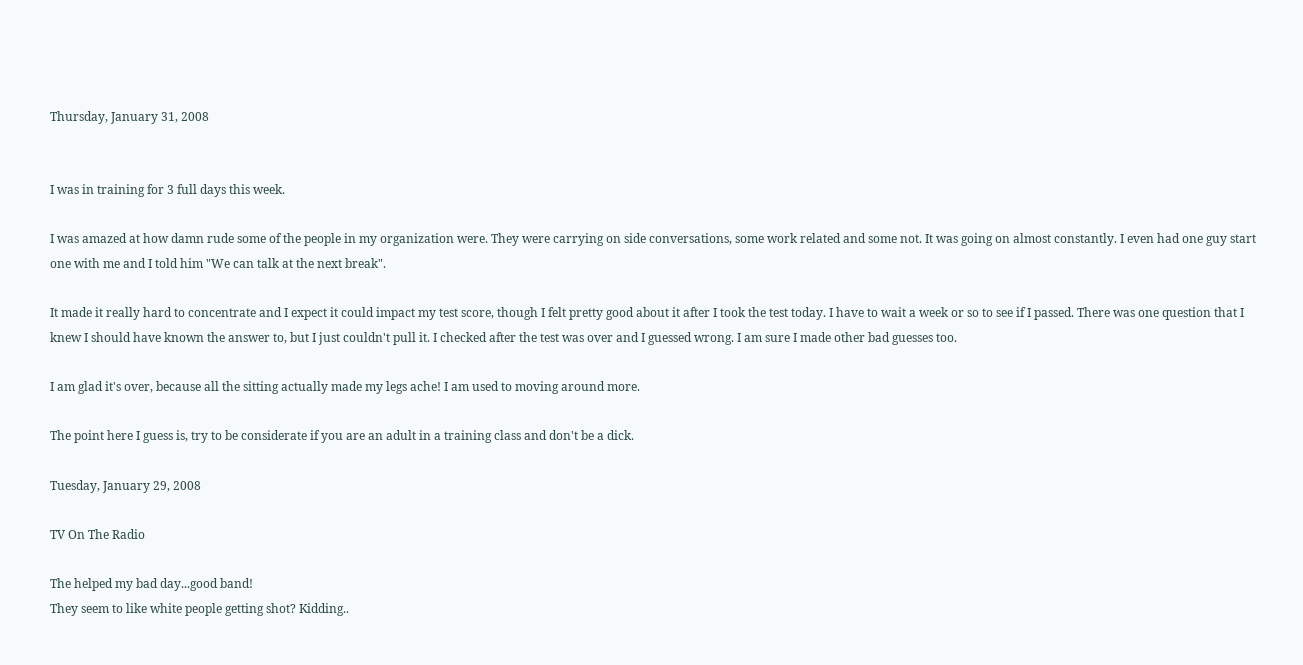Thursday, January 31, 2008


I was in training for 3 full days this week.

I was amazed at how damn rude some of the people in my organization were. They were carrying on side conversations, some work related and some not. It was going on almost constantly. I even had one guy start one with me and I told him "We can talk at the next break".

It made it really hard to concentrate and I expect it could impact my test score, though I felt pretty good about it after I took the test today. I have to wait a week or so to see if I passed. There was one question that I knew I should have known the answer to, but I just couldn't pull it. I checked after the test was over and I guessed wrong. I am sure I made other bad guesses too.

I am glad it's over, because all the sitting actually made my legs ache! I am used to moving around more.

The point here I guess is, try to be considerate if you are an adult in a training class and don't be a dick.

Tuesday, January 29, 2008

TV On The Radio

The helped my bad day...good band!
They seem to like white people getting shot? Kidding..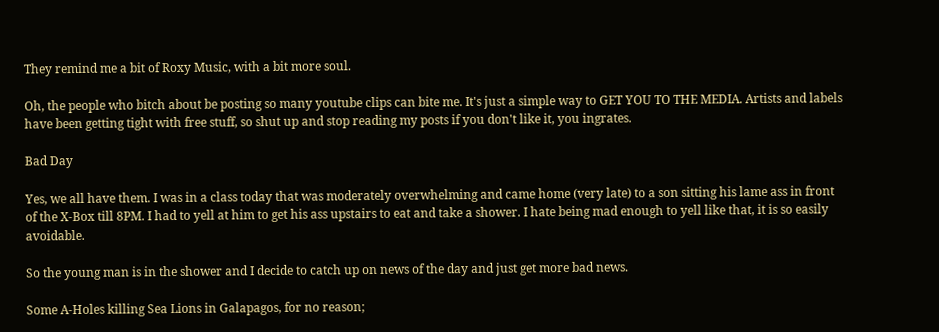They remind me a bit of Roxy Music, with a bit more soul.

Oh, the people who bitch about be posting so many youtube clips can bite me. It's just a simple way to GET YOU TO THE MEDIA. Artists and labels have been getting tight with free stuff, so shut up and stop reading my posts if you don't like it, you ingrates.

Bad Day

Yes, we all have them. I was in a class today that was moderately overwhelming and came home (very late) to a son sitting his lame ass in front of the X-Box till 8PM. I had to yell at him to get his ass upstairs to eat and take a shower. I hate being mad enough to yell like that, it is so easily avoidable.

So the young man is in the shower and I decide to catch up on news of the day and just get more bad news.

Some A-Holes killing Sea Lions in Galapagos, for no reason;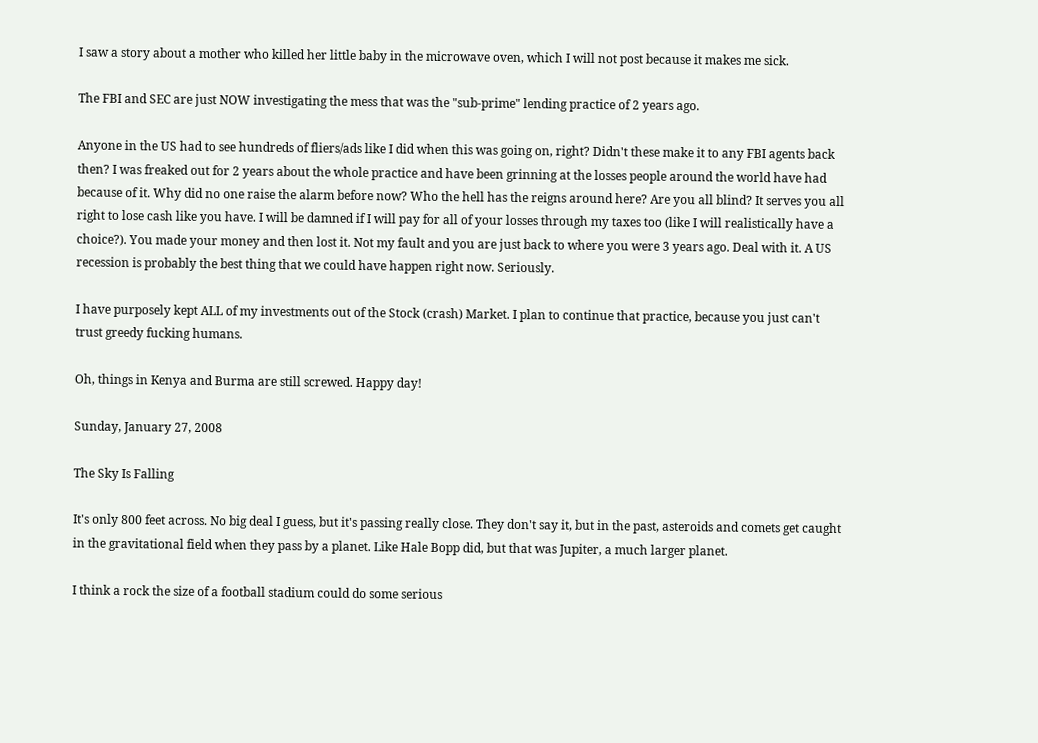I saw a story about a mother who killed her little baby in the microwave oven, which I will not post because it makes me sick.

The FBI and SEC are just NOW investigating the mess that was the "sub-prime" lending practice of 2 years ago.

Anyone in the US had to see hundreds of fliers/ads like I did when this was going on, right? Didn't these make it to any FBI agents back then? I was freaked out for 2 years about the whole practice and have been grinning at the losses people around the world have had because of it. Why did no one raise the alarm before now? Who the hell has the reigns around here? Are you all blind? It serves you all right to lose cash like you have. I will be damned if I will pay for all of your losses through my taxes too (like I will realistically have a choice?). You made your money and then lost it. Not my fault and you are just back to where you were 3 years ago. Deal with it. A US recession is probably the best thing that we could have happen right now. Seriously.

I have purposely kept ALL of my investments out of the Stock (crash) Market. I plan to continue that practice, because you just can't trust greedy fucking humans.

Oh, things in Kenya and Burma are still screwed. Happy day!

Sunday, January 27, 2008

The Sky Is Falling

It's only 800 feet across. No big deal I guess, but it's passing really close. They don't say it, but in the past, asteroids and comets get caught in the gravitational field when they pass by a planet. Like Hale Bopp did, but that was Jupiter, a much larger planet.

I think a rock the size of a football stadium could do some serious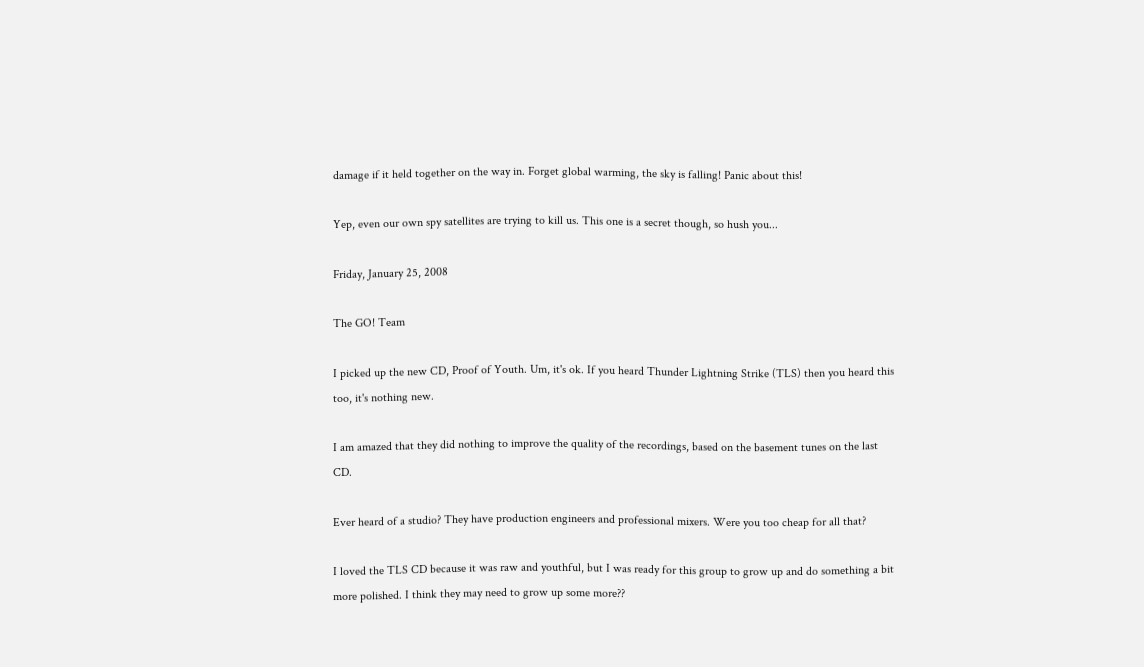damage if it held together on the way in. Forget global warming, the sky is falling! Panic about this!

Yep, even our own spy satellites are trying to kill us. This one is a secret though, so hush you...

Friday, January 25, 2008

The GO! Team

I picked up the new CD, Proof of Youth. Um, it's ok. If you heard Thunder Lightning Strike (TLS) then you heard this too, it's nothing new.

I am amazed that they did nothing to improve the quality of the recordings, based on the basement tunes on the last CD.

Ever heard of a studio? They have production engineers and professional mixers. Were you too cheap for all that?

I loved the TLS CD because it was raw and youthful, but I was ready for this group to grow up and do something a bit more polished. I think they may need to grow up some more??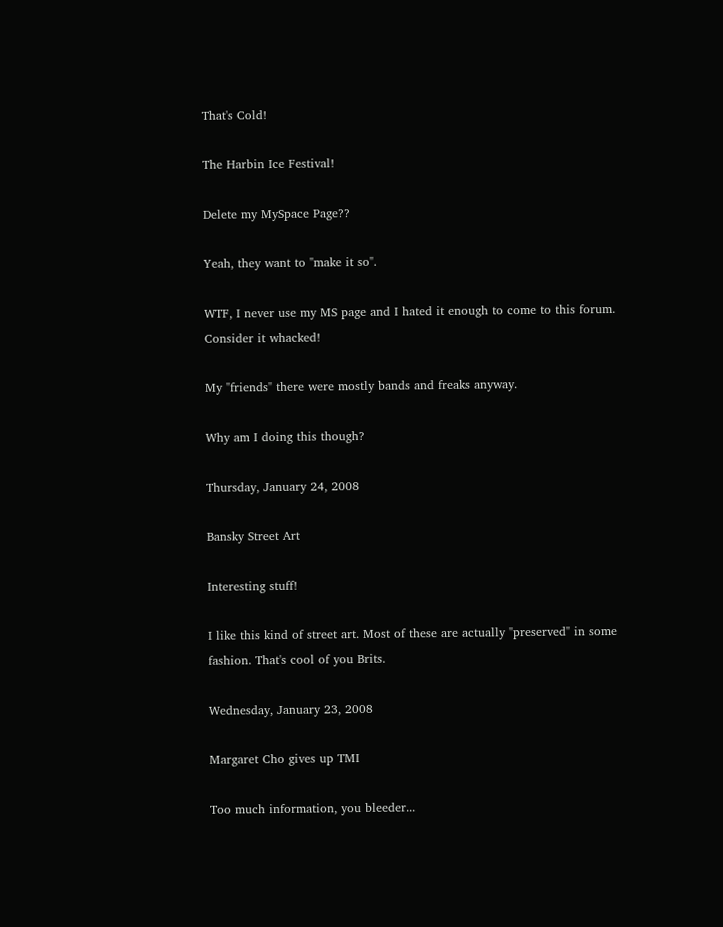That's Cold!

The Harbin Ice Festival!

Delete my MySpace Page??

Yeah, they want to "make it so".

WTF, I never use my MS page and I hated it enough to come to this forum. Consider it whacked!

My "friends" there were mostly bands and freaks anyway.

Why am I doing this though?

Thursday, January 24, 2008

Bansky Street Art

Interesting stuff!

I like this kind of street art. Most of these are actually "preserved" in some fashion. That's cool of you Brits.

Wednesday, January 23, 2008

Margaret Cho gives up TMI

Too much information, you bleeder...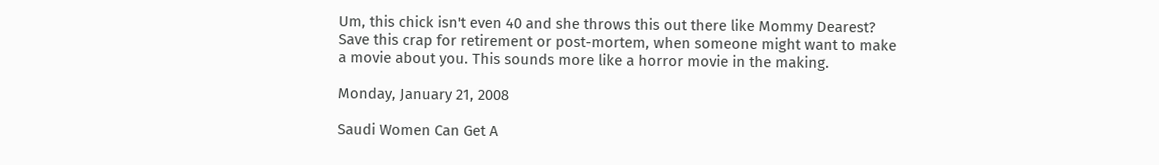Um, this chick isn't even 40 and she throws this out there like Mommy Dearest? Save this crap for retirement or post-mortem, when someone might want to make a movie about you. This sounds more like a horror movie in the making.

Monday, January 21, 2008

Saudi Women Can Get A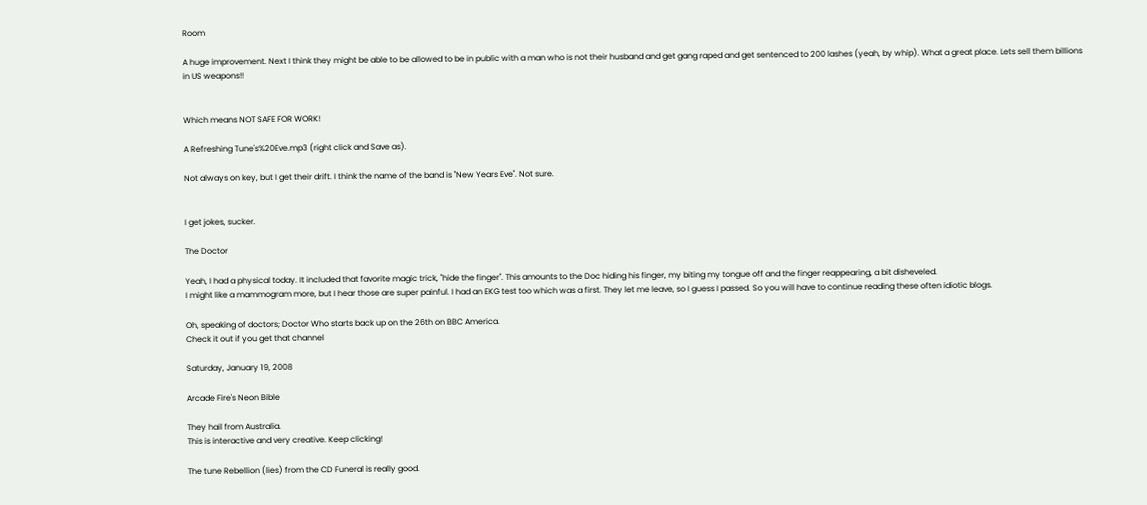Room

A huge improvement. Next I think they might be able to be allowed to be in public with a man who is not their husband and get gang raped and get sentenced to 200 lashes (yeah, by whip). What a great place. Lets sell them billions in US weapons!!


Which means NOT SAFE FOR WORK!

A Refreshing Tune's%20Eve.mp3 (right click and Save as).

Not always on key, but I get their drift. I think the name of the band is "New Years Eve". Not sure.


I get jokes, sucker.

The Doctor

Yeah, I had a physical today. It included that favorite magic trick, "hide the finger". This amounts to the Doc hiding his finger, my biting my tongue off and the finger reappearing, a bit disheveled.
I might like a mammogram more, but I hear those are super painful. I had an EKG test too which was a first. They let me leave, so I guess I passed. So you will have to continue reading these often idiotic blogs.

Oh, speaking of doctors; Doctor Who starts back up on the 26th on BBC America.
Check it out if you get that channel

Saturday, January 19, 2008

Arcade Fire's Neon Bible

They hail from Australia.
This is interactive and very creative. Keep clicking!

The tune Rebellion (lies) from the CD Funeral is really good.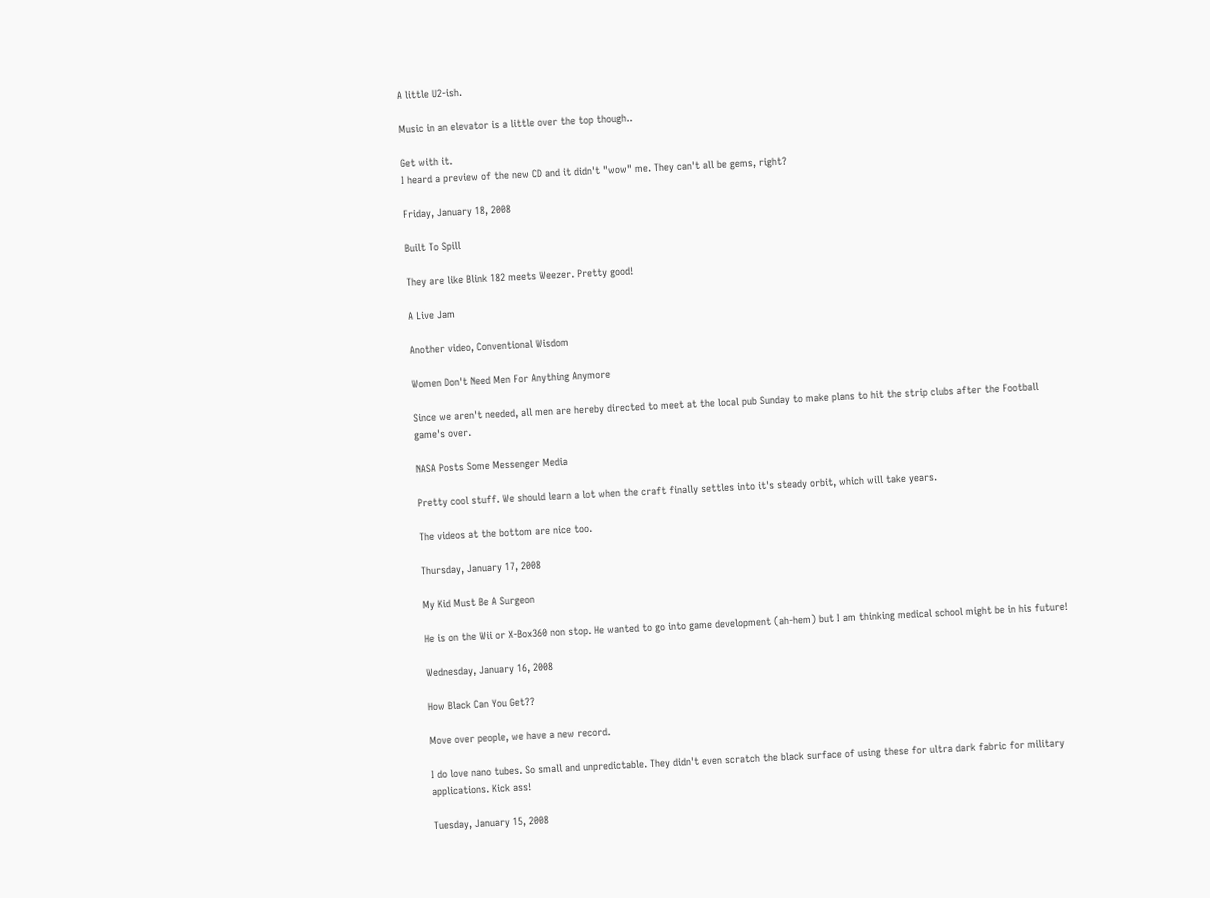A little U2-ish.

Music in an elevator is a little over the top though..

Get with it.
I heard a preview of the new CD and it didn't "wow" me. They can't all be gems, right?

Friday, January 18, 2008

Built To Spill

They are like Blink 182 meets Weezer. Pretty good!

A Live Jam

Another video, Conventional Wisdom

Women Don't Need Men For Anything Anymore

Since we aren't needed, all men are hereby directed to meet at the local pub Sunday to make plans to hit the strip clubs after the Football game's over.

NASA Posts Some Messenger Media

Pretty cool stuff. We should learn a lot when the craft finally settles into it's steady orbit, which will take years.

The videos at the bottom are nice too.

Thursday, January 17, 2008

My Kid Must Be A Surgeon

He is on the Wii or X-Box360 non stop. He wanted to go into game development (ah-hem) but I am thinking medical school might be in his future!

Wednesday, January 16, 2008

How Black Can You Get??

Move over people, we have a new record.

I do love nano tubes. So small and unpredictable. They didn't even scratch the black surface of using these for ultra dark fabric for military applications. Kick ass!

Tuesday, January 15, 2008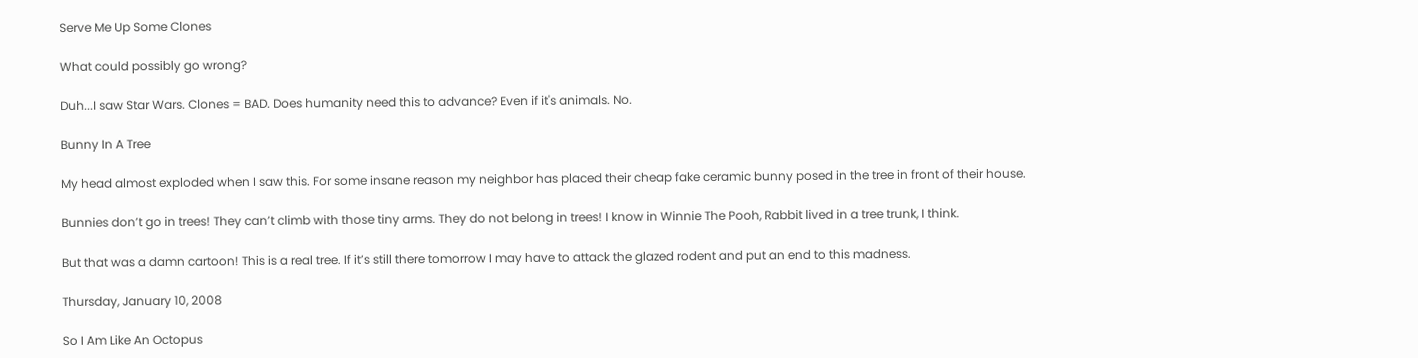Serve Me Up Some Clones

What could possibly go wrong?

Duh...I saw Star Wars. Clones = BAD. Does humanity need this to advance? Even if it's animals. No.

Bunny In A Tree

My head almost exploded when I saw this. For some insane reason my neighbor has placed their cheap fake ceramic bunny posed in the tree in front of their house.

Bunnies don’t go in trees! They can’t climb with those tiny arms. They do not belong in trees! I know in Winnie The Pooh, Rabbit lived in a tree trunk, I think.

But that was a damn cartoon! This is a real tree. If it’s still there tomorrow I may have to attack the glazed rodent and put an end to this madness.

Thursday, January 10, 2008

So I Am Like An Octopus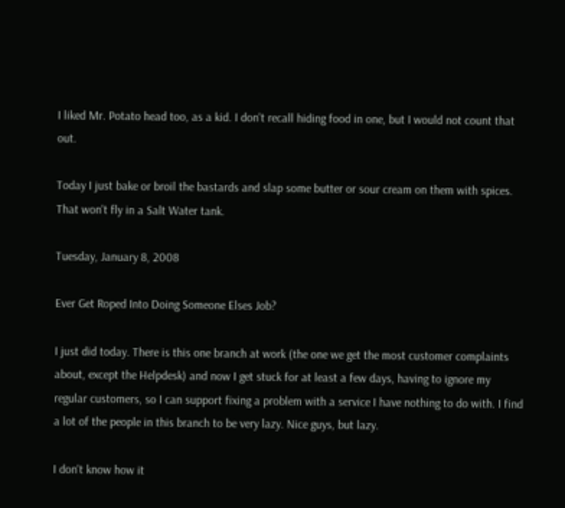I liked Mr. Potato head too, as a kid. I don't recall hiding food in one, but I would not count that out.

Today I just bake or broil the bastards and slap some butter or sour cream on them with spices. That won't fly in a Salt Water tank.

Tuesday, January 8, 2008

Ever Get Roped Into Doing Someone Elses Job?

I just did today. There is this one branch at work (the one we get the most customer complaints about, except the Helpdesk) and now I get stuck for at least a few days, having to ignore my regular customers, so I can support fixing a problem with a service I have nothing to do with. I find a lot of the people in this branch to be very lazy. Nice guys, but lazy.

I don't know how it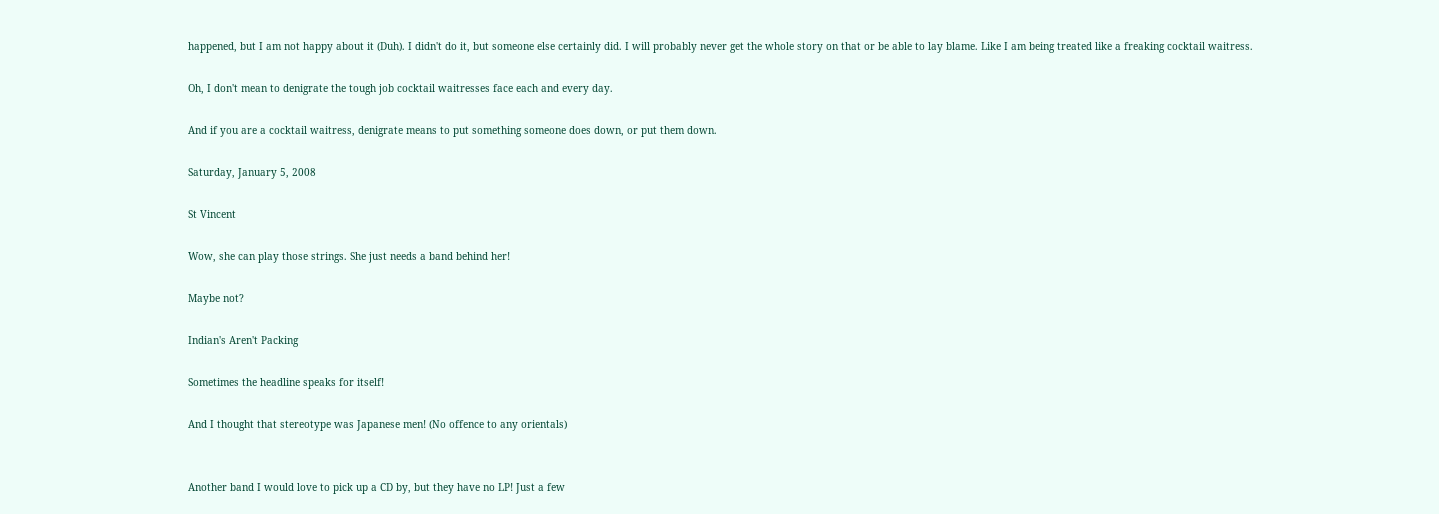happened, but I am not happy about it (Duh). I didn't do it, but someone else certainly did. I will probably never get the whole story on that or be able to lay blame. Like I am being treated like a freaking cocktail waitress.

Oh, I don't mean to denigrate the tough job cocktail waitresses face each and every day.

And if you are a cocktail waitress, denigrate means to put something someone does down, or put them down.

Saturday, January 5, 2008

St Vincent

Wow, she can play those strings. She just needs a band behind her!

Maybe not?

Indian's Aren't Packing

Sometimes the headline speaks for itself!

And I thought that stereotype was Japanese men! (No offence to any orientals)


Another band I would love to pick up a CD by, but they have no LP! Just a few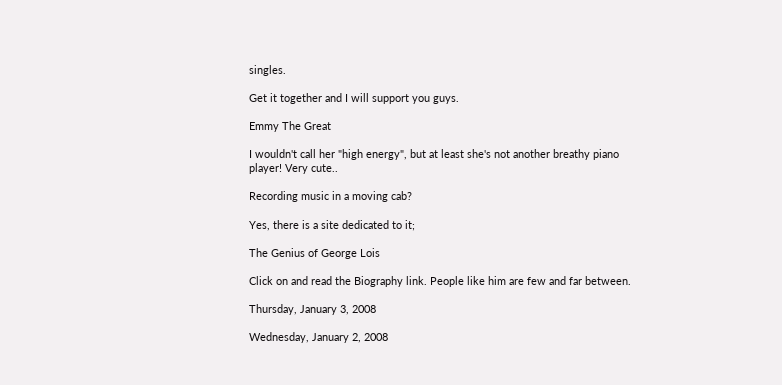singles.

Get it together and I will support you guys.

Emmy The Great

I wouldn't call her "high energy", but at least she's not another breathy piano player! Very cute..

Recording music in a moving cab?

Yes, there is a site dedicated to it;

The Genius of George Lois

Click on and read the Biography link. People like him are few and far between.

Thursday, January 3, 2008

Wednesday, January 2, 2008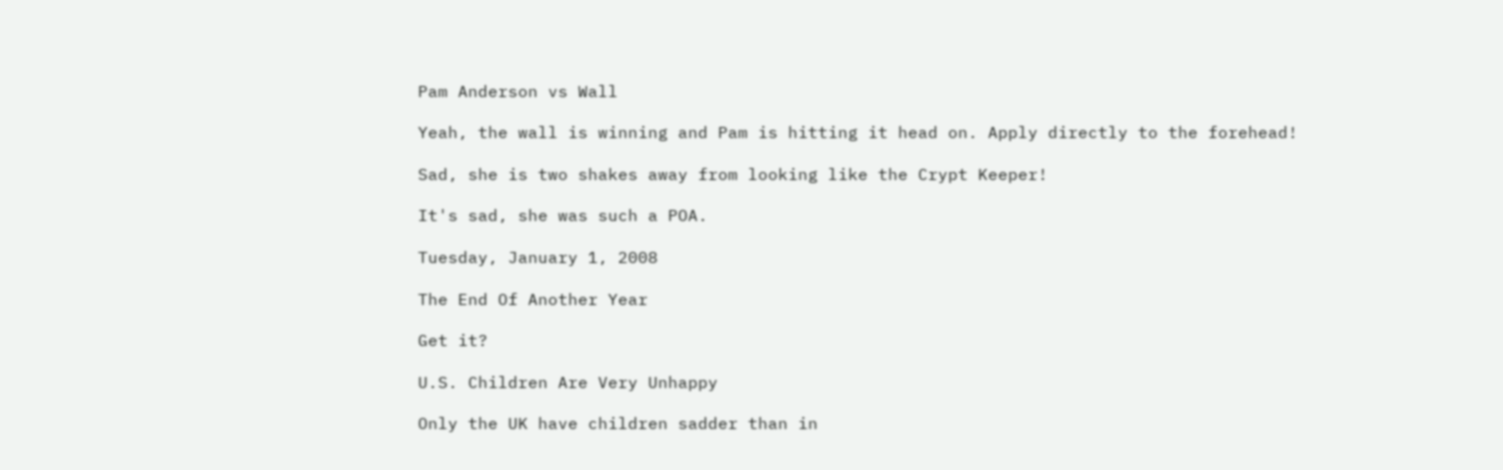Pam Anderson vs Wall

Yeah, the wall is winning and Pam is hitting it head on. Apply directly to the forehead!

Sad, she is two shakes away from looking like the Crypt Keeper!

It's sad, she was such a POA.

Tuesday, January 1, 2008

The End Of Another Year

Get it?

U.S. Children Are Very Unhappy

Only the UK have children sadder than in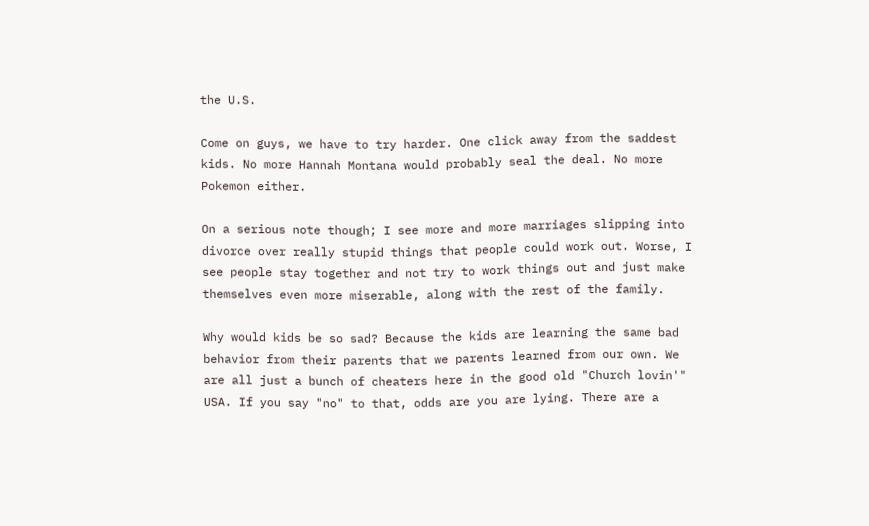the U.S.

Come on guys, we have to try harder. One click away from the saddest kids. No more Hannah Montana would probably seal the deal. No more Pokemon either.

On a serious note though; I see more and more marriages slipping into divorce over really stupid things that people could work out. Worse, I see people stay together and not try to work things out and just make themselves even more miserable, along with the rest of the family.

Why would kids be so sad? Because the kids are learning the same bad behavior from their parents that we parents learned from our own. We are all just a bunch of cheaters here in the good old "Church lovin'" USA. If you say "no" to that, odds are you are lying. There are a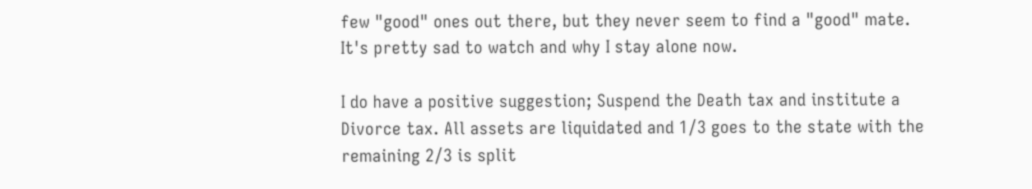few "good" ones out there, but they never seem to find a "good" mate. It's pretty sad to watch and why I stay alone now.

I do have a positive suggestion; Suspend the Death tax and institute a Divorce tax. All assets are liquidated and 1/3 goes to the state with the remaining 2/3 is split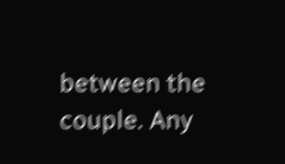between the couple. Any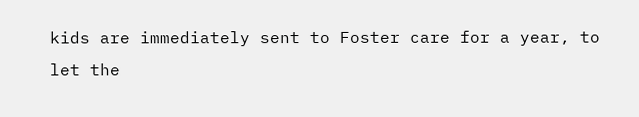kids are immediately sent to Foster care for a year, to let the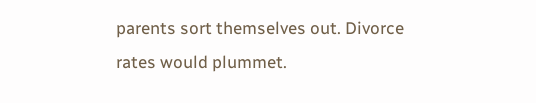parents sort themselves out. Divorce rates would plummet.